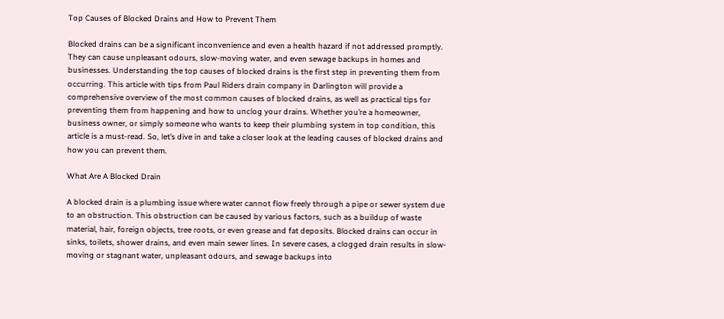Top Causes of Blocked Drains and How to Prevent Them

Blocked drains can be a significant inconvenience and even a health hazard if not addressed promptly. They can cause unpleasant odours, slow-moving water, and even sewage backups in homes and businesses. Understanding the top causes of blocked drains is the first step in preventing them from occurring. This article with tips from Paul Riders drain company in Darlington will provide a comprehensive overview of the most common causes of blocked drains, as well as practical tips for preventing them from happening and how to unclog your drains. Whether you’re a homeowner, business owner, or simply someone who wants to keep their plumbing system in top condition, this article is a must-read. So, let’s dive in and take a closer look at the leading causes of blocked drains and how you can prevent them.

What Are A Blocked Drain

A blocked drain is a plumbing issue where water cannot flow freely through a pipe or sewer system due to an obstruction. This obstruction can be caused by various factors, such as a buildup of waste material, hair, foreign objects, tree roots, or even grease and fat deposits. Blocked drains can occur in sinks, toilets, shower drains, and even main sewer lines. In severe cases, a clogged drain results in slow-moving or stagnant water, unpleasant odours, and sewage backups into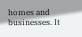homes and businesses. It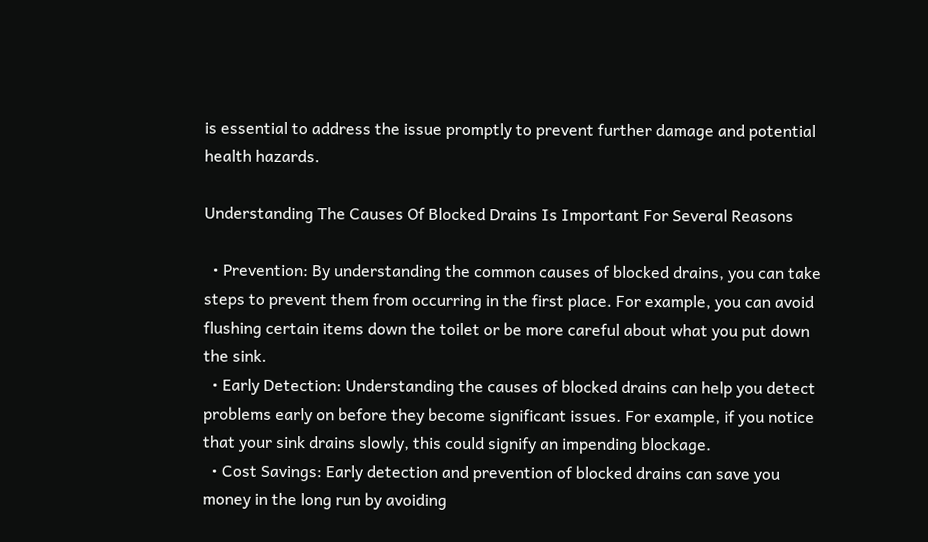is essential to address the issue promptly to prevent further damage and potential health hazards.

Understanding The Causes Of Blocked Drains Is Important For Several Reasons

  • Prevention: By understanding the common causes of blocked drains, you can take steps to prevent them from occurring in the first place. For example, you can avoid flushing certain items down the toilet or be more careful about what you put down the sink.
  • Early Detection: Understanding the causes of blocked drains can help you detect problems early on before they become significant issues. For example, if you notice that your sink drains slowly, this could signify an impending blockage.
  • Cost Savings: Early detection and prevention of blocked drains can save you money in the long run by avoiding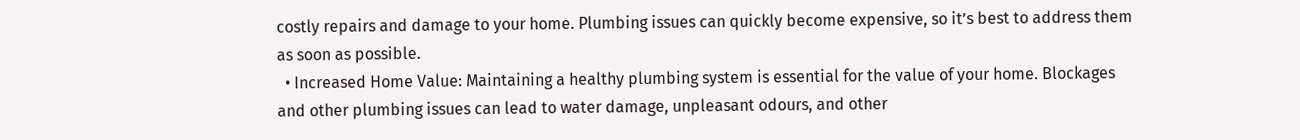costly repairs and damage to your home. Plumbing issues can quickly become expensive, so it’s best to address them as soon as possible.
  • Increased Home Value: Maintaining a healthy plumbing system is essential for the value of your home. Blockages and other plumbing issues can lead to water damage, unpleasant odours, and other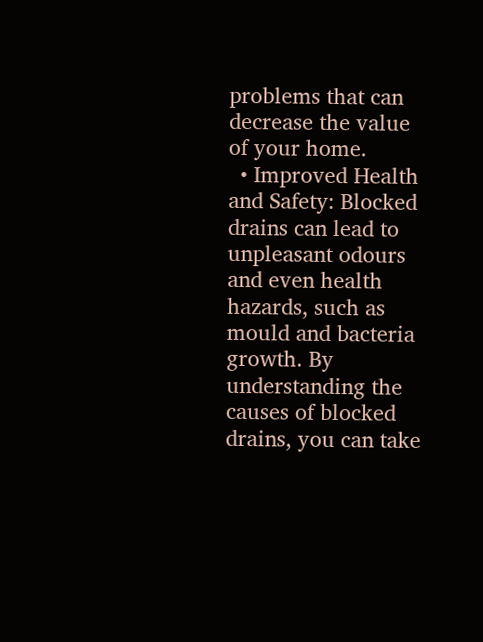problems that can decrease the value of your home.
  • Improved Health and Safety: Blocked drains can lead to unpleasant odours and even health hazards, such as mould and bacteria growth. By understanding the causes of blocked drains, you can take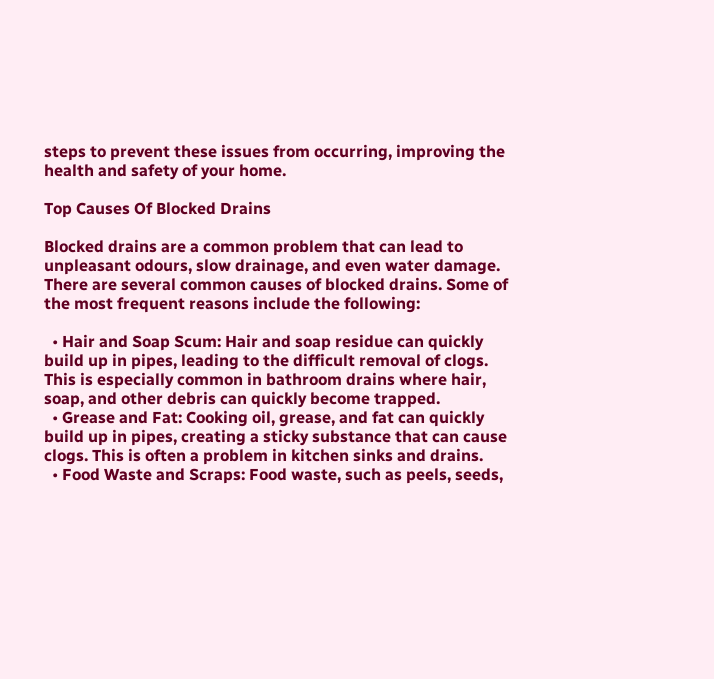steps to prevent these issues from occurring, improving the health and safety of your home.

Top Causes Of Blocked Drains

Blocked drains are a common problem that can lead to unpleasant odours, slow drainage, and even water damage. There are several common causes of blocked drains. Some of the most frequent reasons include the following:

  • Hair and Soap Scum: Hair and soap residue can quickly build up in pipes, leading to the difficult removal of clogs. This is especially common in bathroom drains where hair, soap, and other debris can quickly become trapped.
  • Grease and Fat: Cooking oil, grease, and fat can quickly build up in pipes, creating a sticky substance that can cause clogs. This is often a problem in kitchen sinks and drains.
  • Food Waste and Scraps: Food waste, such as peels, seeds,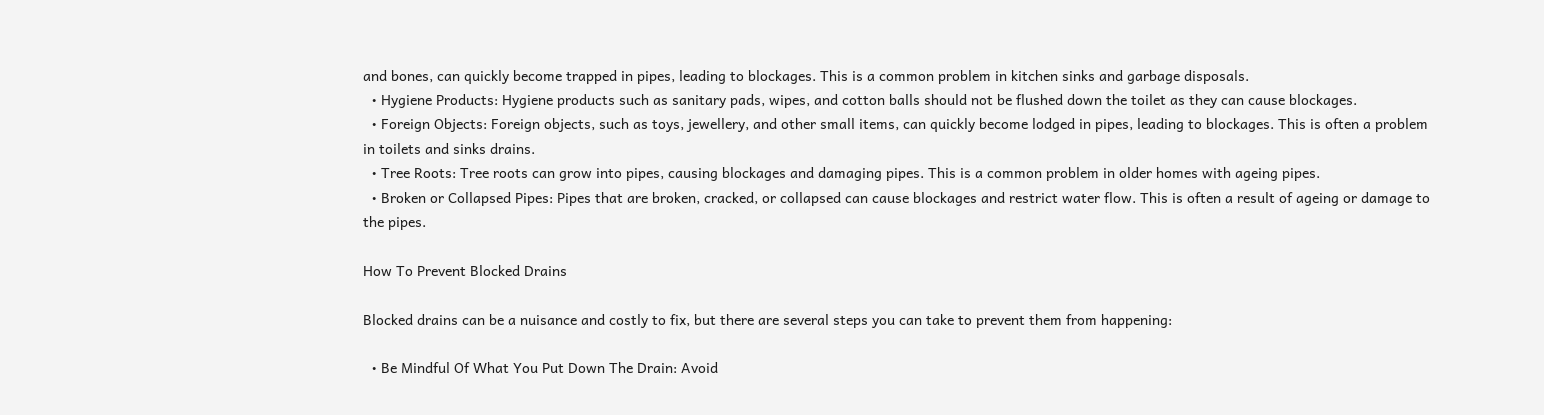and bones, can quickly become trapped in pipes, leading to blockages. This is a common problem in kitchen sinks and garbage disposals.
  • Hygiene Products: Hygiene products such as sanitary pads, wipes, and cotton balls should not be flushed down the toilet as they can cause blockages.
  • Foreign Objects: Foreign objects, such as toys, jewellery, and other small items, can quickly become lodged in pipes, leading to blockages. This is often a problem in toilets and sinks drains.
  • Tree Roots: Tree roots can grow into pipes, causing blockages and damaging pipes. This is a common problem in older homes with ageing pipes.
  • Broken or Collapsed Pipes: Pipes that are broken, cracked, or collapsed can cause blockages and restrict water flow. This is often a result of ageing or damage to the pipes.

How To Prevent Blocked Drains

Blocked drains can be a nuisance and costly to fix, but there are several steps you can take to prevent them from happening:

  • Be Mindful Of What You Put Down The Drain: Avoid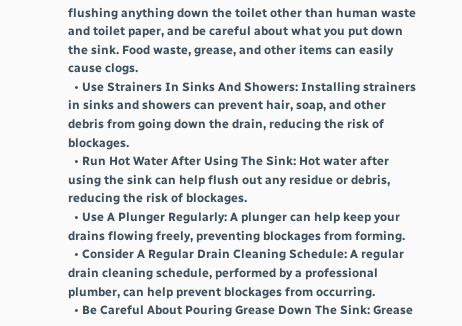flushing anything down the toilet other than human waste and toilet paper, and be careful about what you put down the sink. Food waste, grease, and other items can easily cause clogs.
  • Use Strainers In Sinks And Showers: Installing strainers in sinks and showers can prevent hair, soap, and other debris from going down the drain, reducing the risk of blockages.
  • Run Hot Water After Using The Sink: Hot water after using the sink can help flush out any residue or debris, reducing the risk of blockages.
  • Use A Plunger Regularly: A plunger can help keep your drains flowing freely, preventing blockages from forming.
  • Consider A Regular Drain Cleaning Schedule: A regular drain cleaning schedule, performed by a professional plumber, can help prevent blockages from occurring.
  • Be Careful About Pouring Grease Down The Sink: Grease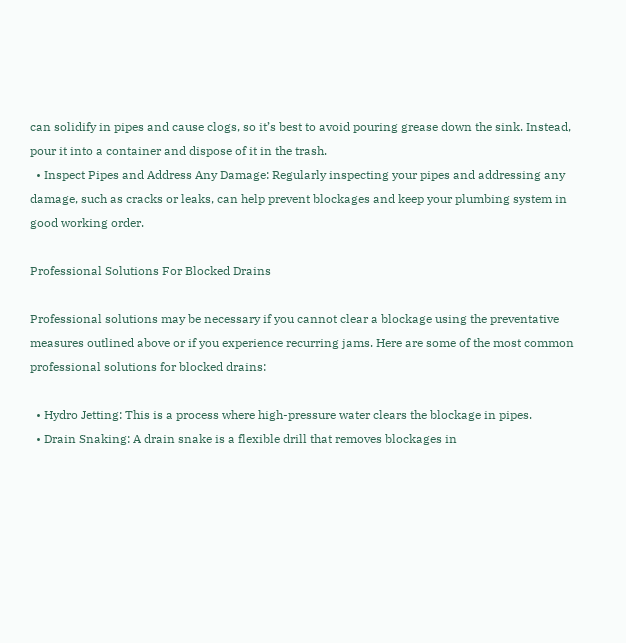can solidify in pipes and cause clogs, so it’s best to avoid pouring grease down the sink. Instead, pour it into a container and dispose of it in the trash.
  • Inspect Pipes and Address Any Damage: Regularly inspecting your pipes and addressing any damage, such as cracks or leaks, can help prevent blockages and keep your plumbing system in good working order.

Professional Solutions For Blocked Drains

Professional solutions may be necessary if you cannot clear a blockage using the preventative measures outlined above or if you experience recurring jams. Here are some of the most common professional solutions for blocked drains:

  • Hydro Jetting: This is a process where high-pressure water clears the blockage in pipes.
  • Drain Snaking: A drain snake is a flexible drill that removes blockages in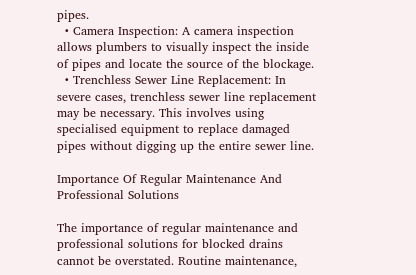pipes.
  • Camera Inspection: A camera inspection allows plumbers to visually inspect the inside of pipes and locate the source of the blockage.
  • Trenchless Sewer Line Replacement: In severe cases, trenchless sewer line replacement may be necessary. This involves using specialised equipment to replace damaged pipes without digging up the entire sewer line.

Importance Of Regular Maintenance And Professional Solutions

The importance of regular maintenance and professional solutions for blocked drains cannot be overstated. Routine maintenance,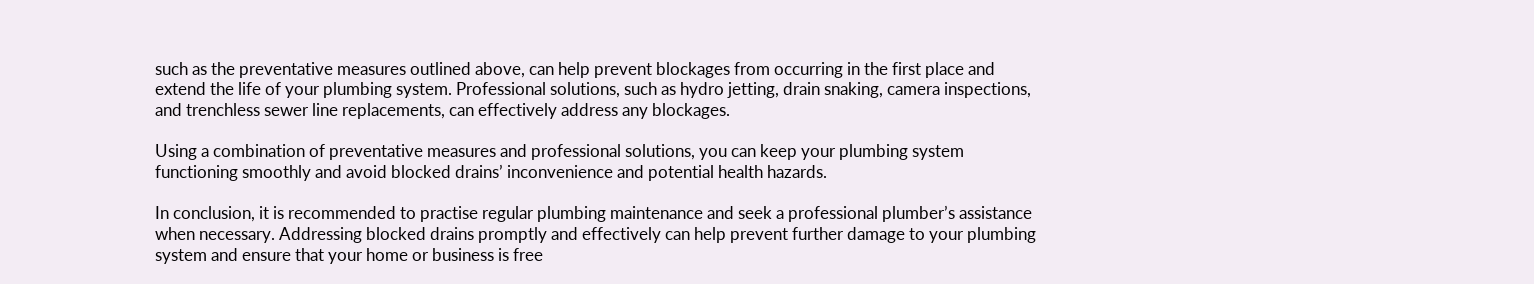such as the preventative measures outlined above, can help prevent blockages from occurring in the first place and extend the life of your plumbing system. Professional solutions, such as hydro jetting, drain snaking, camera inspections, and trenchless sewer line replacements, can effectively address any blockages.

Using a combination of preventative measures and professional solutions, you can keep your plumbing system functioning smoothly and avoid blocked drains’ inconvenience and potential health hazards.

In conclusion, it is recommended to practise regular plumbing maintenance and seek a professional plumber’s assistance when necessary. Addressing blocked drains promptly and effectively can help prevent further damage to your plumbing system and ensure that your home or business is free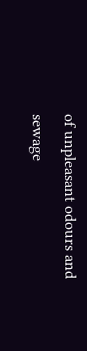of unpleasant odours and sewage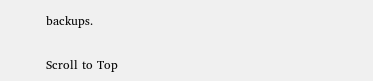backups.

Scroll to Top